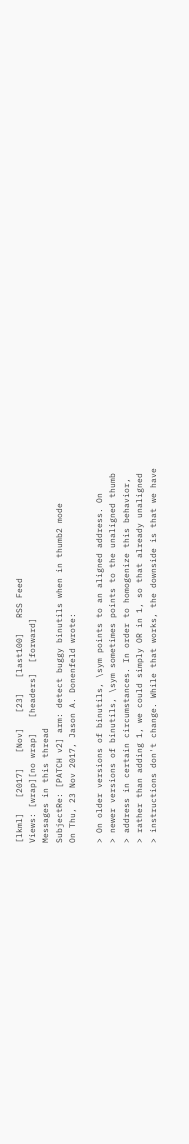[lkml]   [2017]   [Nov]   [23]   [last100]   RSS Feed
Views: [wrap][no wrap]   [headers]  [forward]
Messages in this thread
SubjectRe: [PATCH v2] arm: detect buggy binutils when in thumb2 mode
On Thu, 23 Nov 2017, Jason A. Donenfeld wrote:

> On older versions of binutils, \sym points to an aligned address. On
> newer versions of binutils, \sym sometimes points to the unaligned thumb
> address in certain circumstances. In order to homogenize this behavior,
> rather than adding 1, we could simply OR in 1, so that already unaligned
> instructions don't change. While that works, the downside is that we have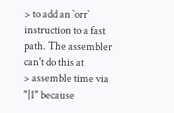> to add an `orr` instruction to a fast path. The assembler can't do this at
> assemble time via "|1" because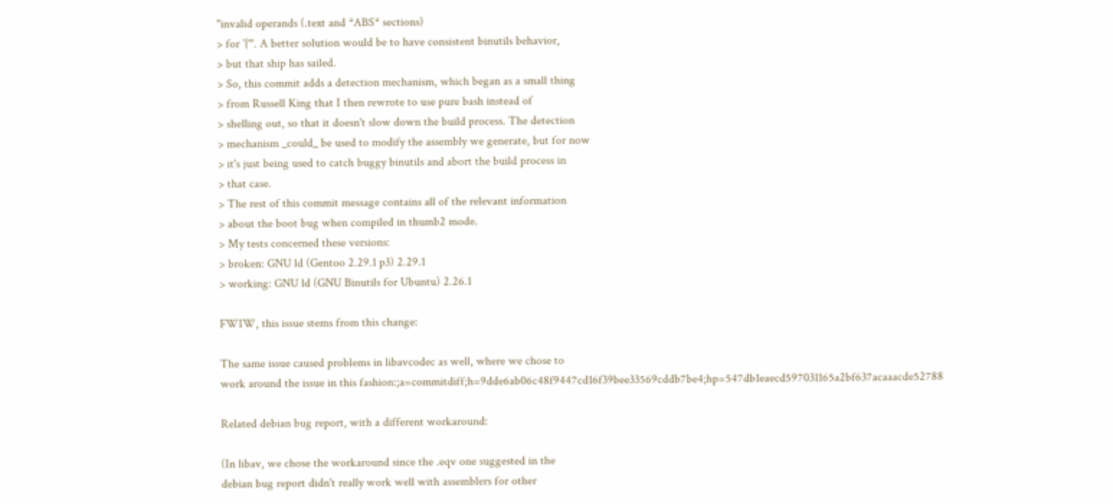"invalid operands (.text and *ABS* sections)
> for `|'". A better solution would be to have consistent binutils behavior,
> but that ship has sailed.
> So, this commit adds a detection mechanism, which began as a small thing
> from Russell King that I then rewrote to use pure bash instead of
> shelling out, so that it doesn't slow down the build process. The detection
> mechanism _could_ be used to modify the assembly we generate, but for now
> it's just being used to catch buggy binutils and abort the build process in
> that case.
> The rest of this commit message contains all of the relevant information
> about the boot bug when compiled in thumb2 mode.
> My tests concerned these versions:
> broken: GNU ld (Gentoo 2.29.1 p3) 2.29.1
> working: GNU ld (GNU Binutils for Ubuntu) 2.26.1

FWIW, this issue stems from this change:

The same issue caused problems in libavcodec as well, where we chose to
work around the issue in this fashion:;a=commitdiff;h=9dde6ab06c48f9447cd16f39bee33569cddb7be4;hp=547db1eaecd597031165a2bf637acaaacde52788

Related debian bug report, with a different workaround:

(In libav, we chose the workaround since the .eqv one suggested in the
debian bug report didn't really work well with assemblers for other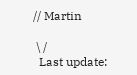// Martin

 \ /
  Last update: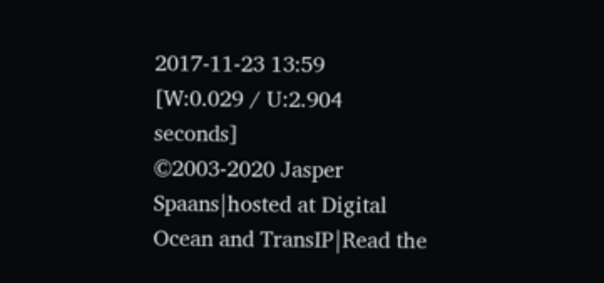2017-11-23 13:59    [W:0.029 / U:2.904 seconds]
©2003-2020 Jasper Spaans|hosted at Digital Ocean and TransIP|Read the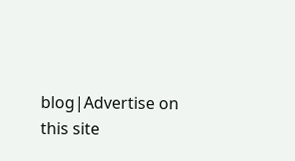blog|Advertise on this site